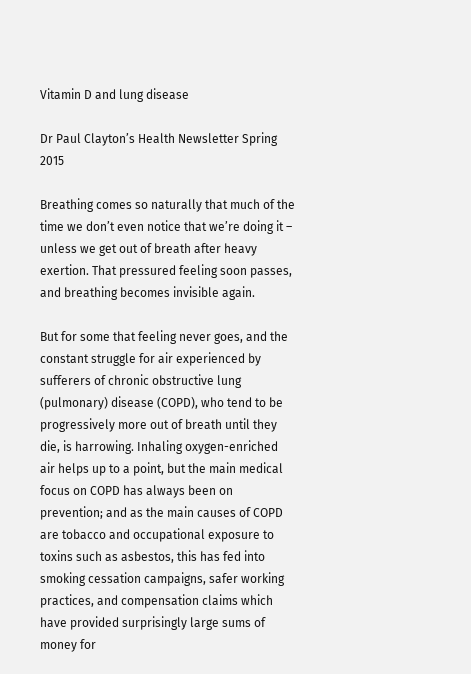Vitamin D and lung disease

Dr Paul Clayton’s Health Newsletter Spring 2015

Breathing comes so naturally that much of the time we don’t even notice that we’re doing it – unless we get out of breath after heavy exertion. That pressured feeling soon passes, and breathing becomes invisible again.

But for some that feeling never goes, and the constant struggle for air experienced by sufferers of chronic obstructive lung (pulmonary) disease (COPD), who tend to be progressively more out of breath until they die, is harrowing. Inhaling oxygen-enriched air helps up to a point, but the main medical focus on COPD has always been on prevention; and as the main causes of COPD are tobacco and occupational exposure to toxins such as asbestos, this has fed into smoking cessation campaigns, safer working practices, and compensation claims which have provided surprisingly large sums of money for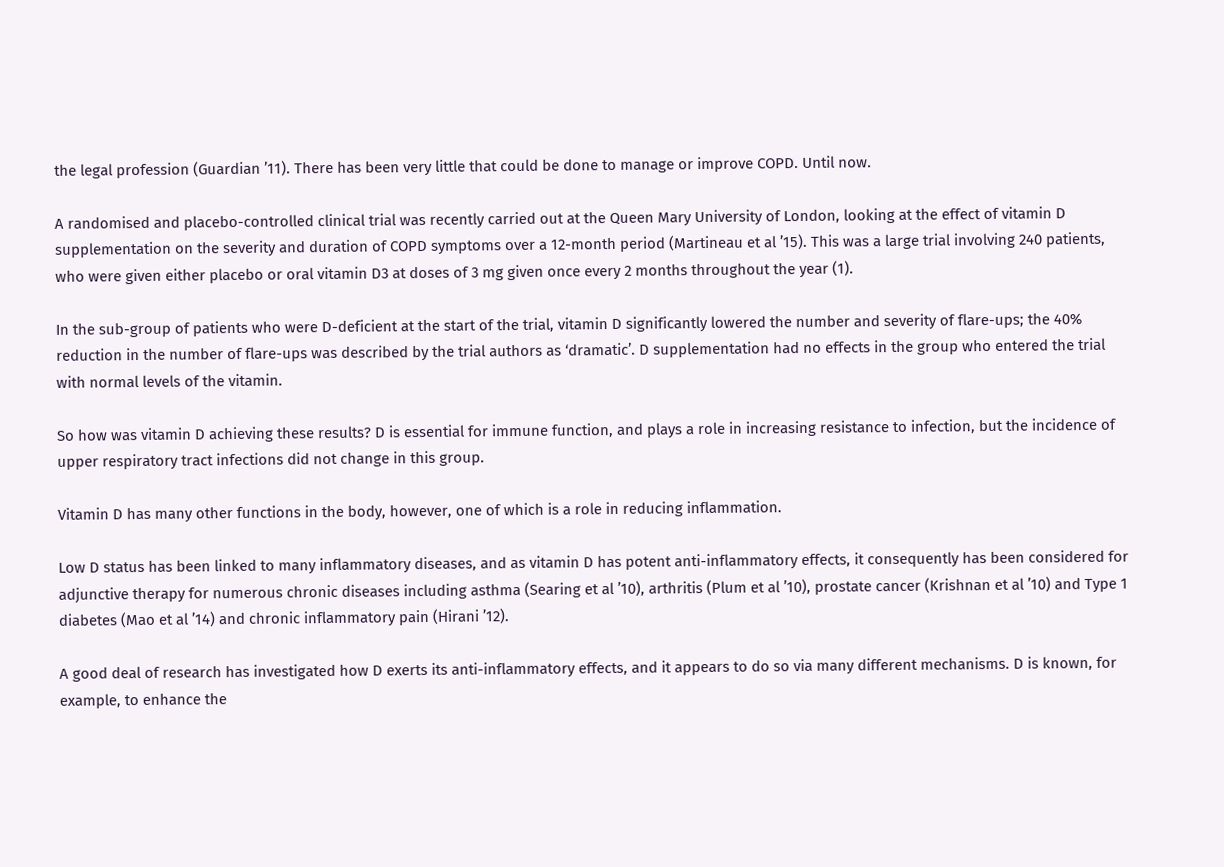the legal profession (Guardian ’11). There has been very little that could be done to manage or improve COPD. Until now.

A randomised and placebo-controlled clinical trial was recently carried out at the Queen Mary University of London, looking at the effect of vitamin D supplementation on the severity and duration of COPD symptoms over a 12-month period (Martineau et al ’15). This was a large trial involving 240 patients, who were given either placebo or oral vitamin D3 at doses of 3 mg given once every 2 months throughout the year (1).

In the sub-group of patients who were D-deficient at the start of the trial, vitamin D significantly lowered the number and severity of flare-ups; the 40% reduction in the number of flare-ups was described by the trial authors as ‘dramatic’. D supplementation had no effects in the group who entered the trial with normal levels of the vitamin.

So how was vitamin D achieving these results? D is essential for immune function, and plays a role in increasing resistance to infection, but the incidence of upper respiratory tract infections did not change in this group.

Vitamin D has many other functions in the body, however, one of which is a role in reducing inflammation.

Low D status has been linked to many inflammatory diseases, and as vitamin D has potent anti-inflammatory effects, it consequently has been considered for adjunctive therapy for numerous chronic diseases including asthma (Searing et al ’10), arthritis (Plum et al ’10), prostate cancer (Krishnan et al ’10) and Type 1 diabetes (Mao et al ’14) and chronic inflammatory pain (Hirani ’12).

A good deal of research has investigated how D exerts its anti-inflammatory effects, and it appears to do so via many different mechanisms. D is known, for example, to enhance the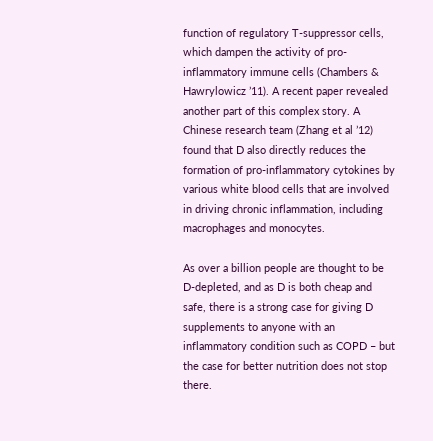function of regulatory T-suppressor cells, which dampen the activity of pro-inflammatory immune cells (Chambers & Hawrylowicz ’11). A recent paper revealed another part of this complex story. A Chinese research team (Zhang et al ’12) found that D also directly reduces the formation of pro-inflammatory cytokines by various white blood cells that are involved in driving chronic inflammation, including macrophages and monocytes.

As over a billion people are thought to be D-depleted, and as D is both cheap and safe, there is a strong case for giving D supplements to anyone with an inflammatory condition such as COPD – but the case for better nutrition does not stop there.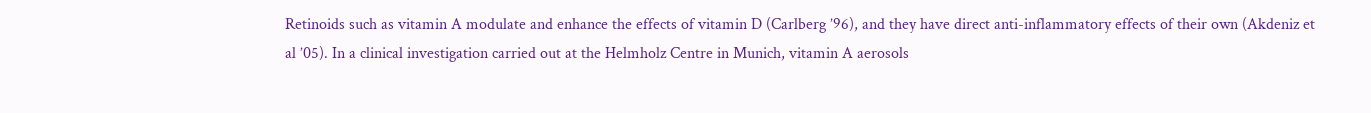Retinoids such as vitamin A modulate and enhance the effects of vitamin D (Carlberg ’96), and they have direct anti-inflammatory effects of their own (Akdeniz et al ’05). In a clinical investigation carried out at the Helmholz Centre in Munich, vitamin A aerosols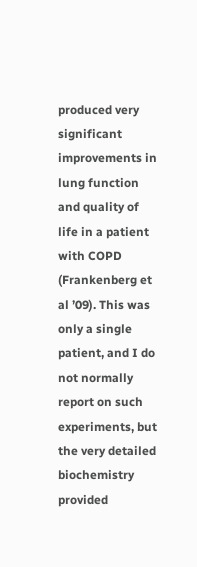produced very significant improvements in lung function and quality of life in a patient with COPD (Frankenberg et al ’09). This was only a single patient, and I do not normally report on such experiments, but the very detailed biochemistry provided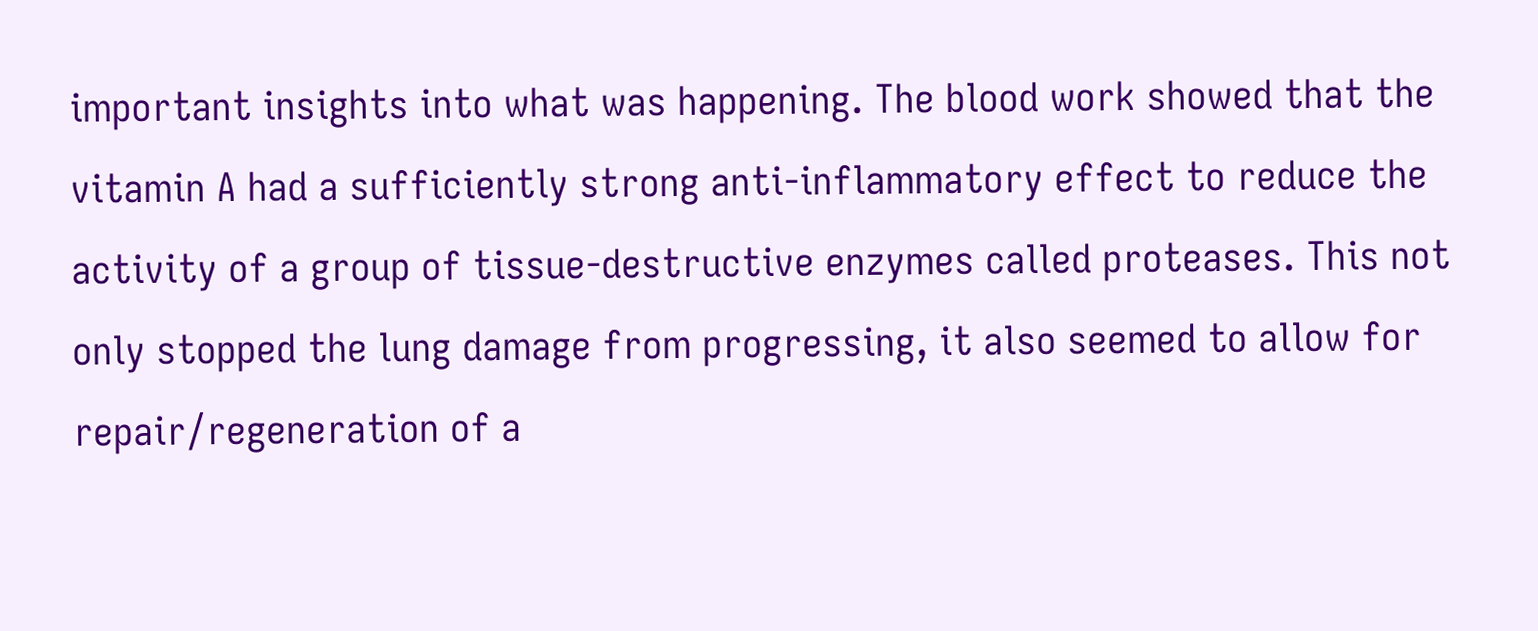important insights into what was happening. The blood work showed that the vitamin A had a sufficiently strong anti-inflammatory effect to reduce the activity of a group of tissue-destructive enzymes called proteases. This not only stopped the lung damage from progressing, it also seemed to allow for repair/regeneration of a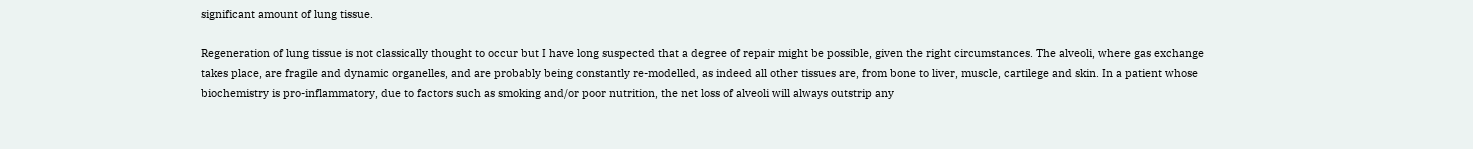significant amount of lung tissue.

Regeneration of lung tissue is not classically thought to occur but I have long suspected that a degree of repair might be possible, given the right circumstances. The alveoli, where gas exchange takes place, are fragile and dynamic organelles, and are probably being constantly re-modelled, as indeed all other tissues are, from bone to liver, muscle, cartilege and skin. In a patient whose biochemistry is pro-inflammatory, due to factors such as smoking and/or poor nutrition, the net loss of alveoli will always outstrip any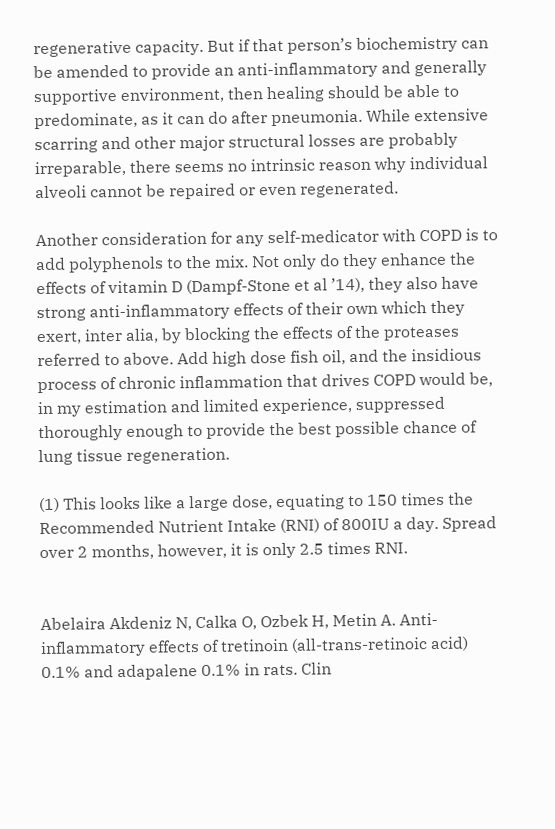regenerative capacity. But if that person’s biochemistry can be amended to provide an anti-inflammatory and generally supportive environment, then healing should be able to predominate, as it can do after pneumonia. While extensive scarring and other major structural losses are probably irreparable, there seems no intrinsic reason why individual alveoli cannot be repaired or even regenerated.

Another consideration for any self-medicator with COPD is to add polyphenols to the mix. Not only do they enhance the effects of vitamin D (Dampf-Stone et al ’14), they also have strong anti-inflammatory effects of their own which they exert, inter alia, by blocking the effects of the proteases referred to above. Add high dose fish oil, and the insidious process of chronic inflammation that drives COPD would be, in my estimation and limited experience, suppressed thoroughly enough to provide the best possible chance of lung tissue regeneration.

(1) This looks like a large dose, equating to 150 times the Recommended Nutrient Intake (RNI) of 800IU a day. Spread over 2 months, however, it is only 2.5 times RNI.


Abelaira Akdeniz N, Calka O, Ozbek H, Metin A. Anti-inflammatory effects of tretinoin (all-trans-retinoic acid) 0.1% and adapalene 0.1% in rats. Clin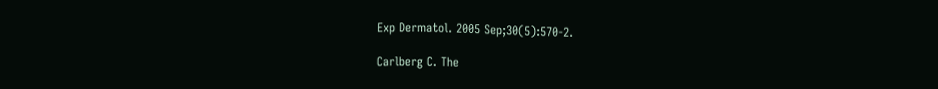Exp Dermatol. 2005 Sep;30(5):570-2.

Carlberg C. The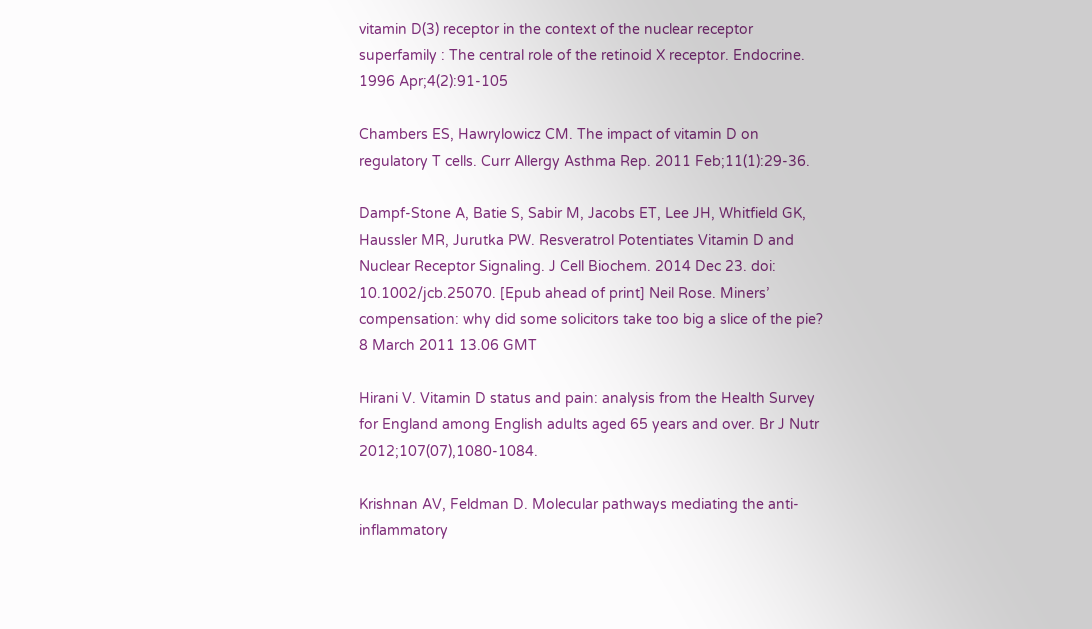vitamin D(3) receptor in the context of the nuclear receptor superfamily : The central role of the retinoid X receptor. Endocrine. 1996 Apr;4(2):91-105

Chambers ES, Hawrylowicz CM. The impact of vitamin D on regulatory T cells. Curr Allergy Asthma Rep. 2011 Feb;11(1):29-36.

Dampf-Stone A, Batie S, Sabir M, Jacobs ET, Lee JH, Whitfield GK, Haussler MR, Jurutka PW. Resveratrol Potentiates Vitamin D and Nuclear Receptor Signaling. J Cell Biochem. 2014 Dec 23. doi: 10.1002/jcb.25070. [Epub ahead of print] Neil Rose. Miners’ compensation: why did some solicitors take too big a slice of the pie? 8 March 2011 13.06 GMT

Hirani V. Vitamin D status and pain: analysis from the Health Survey for England among English adults aged 65 years and over. Br J Nutr 2012;107(07),1080-1084.

Krishnan AV, Feldman D. Molecular pathways mediating the anti-inflammatory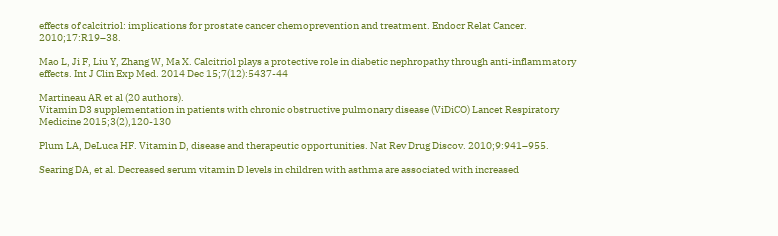effects of calcitriol: implications for prostate cancer chemoprevention and treatment. Endocr Relat Cancer. 2010;17:R19–38.

Mao L, Ji F, Liu Y, Zhang W, Ma X. Calcitriol plays a protective role in diabetic nephropathy through anti-inflammatory effects. Int J Clin Exp Med. 2014 Dec 15;7(12):5437-44

Martineau AR et al (20 authors).
Vitamin D3 supplementation in patients with chronic obstructive pulmonary disease (ViDiCO) Lancet Respiratory Medicine 2015;3(2),120-130

Plum LA, DeLuca HF. Vitamin D, disease and therapeutic opportunities. Nat Rev Drug Discov. 2010;9:941–955.

Searing DA, et al. Decreased serum vitamin D levels in children with asthma are associated with increased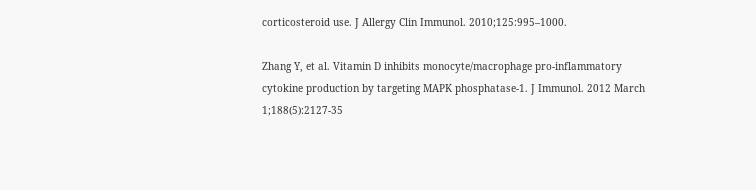corticosteroid use. J Allergy Clin Immunol. 2010;125:995–1000.

Zhang Y, et al. Vitamin D inhibits monocyte/macrophage pro-inflammatory cytokine production by targeting MAPK phosphatase-1. J Immunol. 2012 March 1;188(5):2127-35